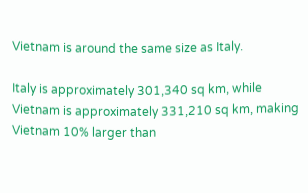Vietnam is around the same size as Italy.

Italy is approximately 301,340 sq km, while Vietnam is approximately 331,210 sq km, making Vietnam 10% larger than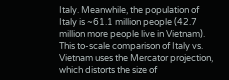Italy. Meanwhile, the population of Italy is ~61.1 million people (42.7 million more people live in Vietnam).
This to-scale comparison of Italy vs. Vietnam uses the Mercator projection, which distorts the size of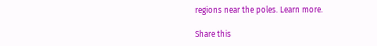regions near the poles. Learn more.

Share this